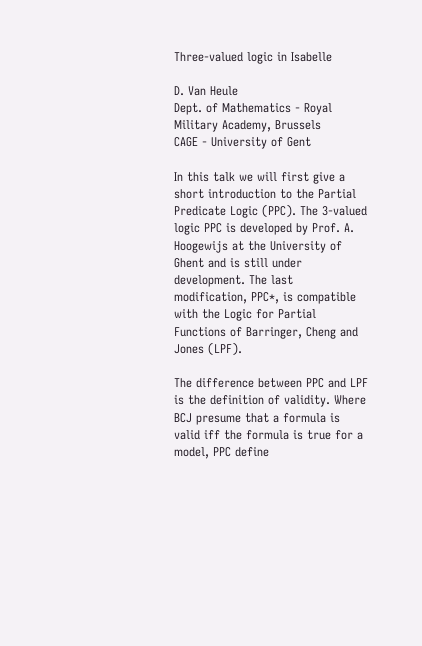Three-valued logic in Isabelle

D. Van Heule
Dept. of Mathematics - Royal Military Academy, Brussels
CAGE - University of Gent

In this talk we will first give a short introduction to the Partial Predicate Logic (PPC). The 3-valued logic PPC is developed by Prof. A. Hoogewijs at the University of Ghent and is still under development. The last modification, PPC*, is compatible with the Logic for Partial Functions of Barringer, Cheng and Jones (LPF).

The difference between PPC and LPF is the definition of validity. Where BCJ presume that a formula is valid iff the formula is true for a model, PPC define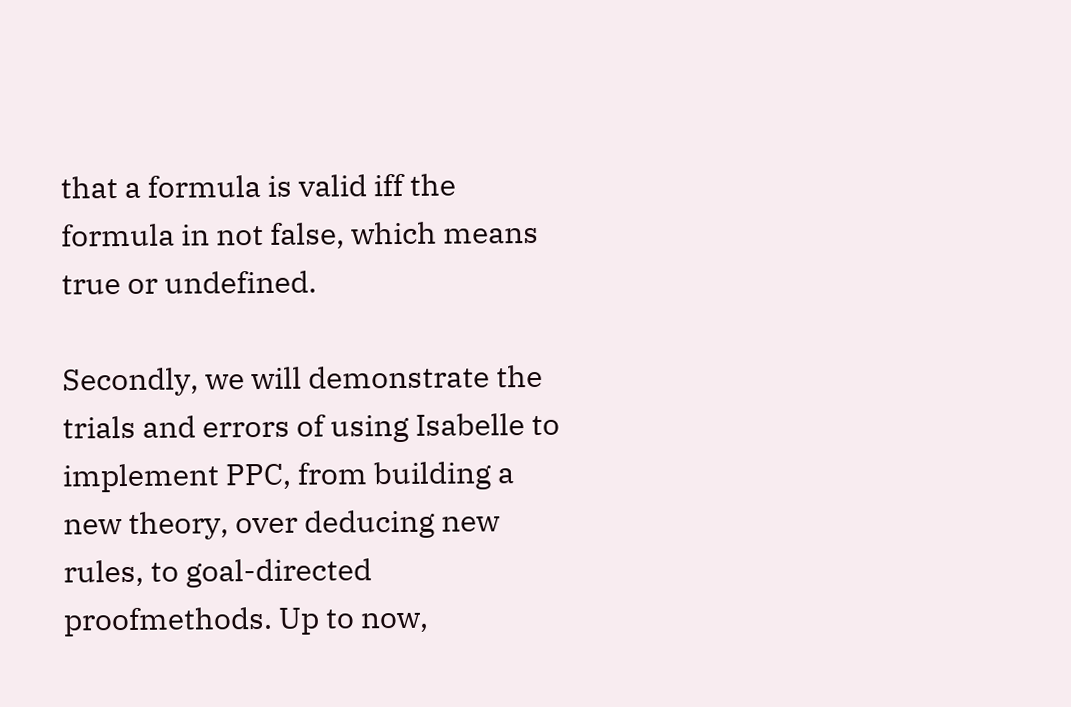that a formula is valid iff the formula in not false, which means true or undefined.

Secondly, we will demonstrate the trials and errors of using Isabelle to implement PPC, from building a new theory, over deducing new rules, to goal-directed proofmethods. Up to now,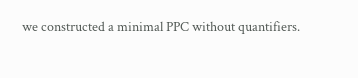we constructed a minimal PPC without quantifiers.